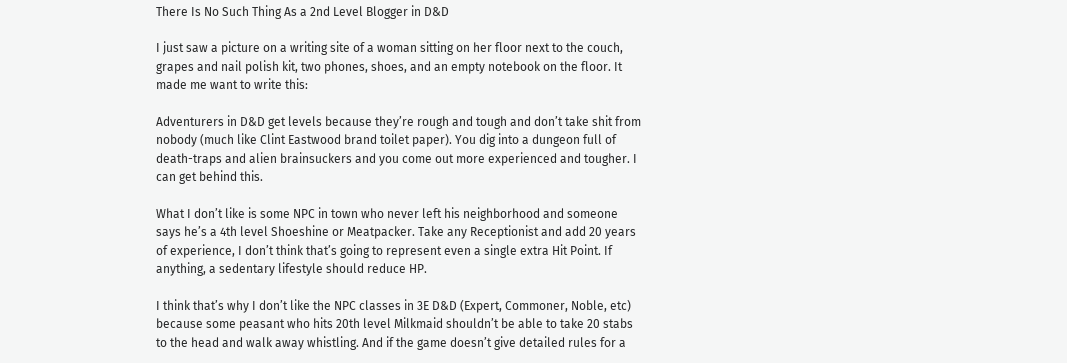There Is No Such Thing As a 2nd Level Blogger in D&D

I just saw a picture on a writing site of a woman sitting on her floor next to the couch, grapes and nail polish kit, two phones, shoes, and an empty notebook on the floor. It made me want to write this:

Adventurers in D&D get levels because they’re rough and tough and don’t take shit from nobody (much like Clint Eastwood brand toilet paper). You dig into a dungeon full of death-traps and alien brainsuckers and you come out more experienced and tougher. I can get behind this.

What I don’t like is some NPC in town who never left his neighborhood and someone says he’s a 4th level Shoeshine or Meatpacker. Take any Receptionist and add 20 years of experience, I don’t think that’s going to represent even a single extra Hit Point. If anything, a sedentary lifestyle should reduce HP.

I think that’s why I don’t like the NPC classes in 3E D&D (Expert, Commoner, Noble, etc) because some peasant who hits 20th level Milkmaid shouldn’t be able to take 20 stabs to the head and walk away whistling. And if the game doesn’t give detailed rules for a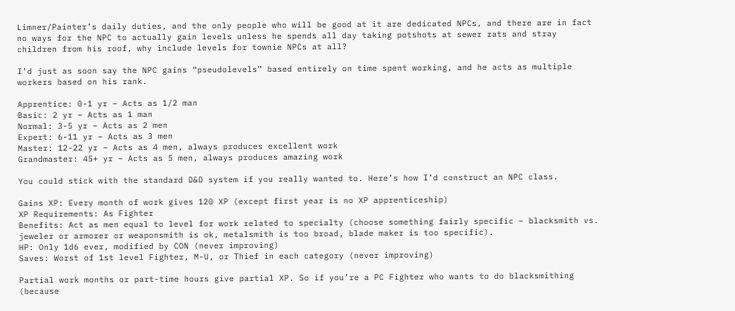Limner/Painter’s daily duties, and the only people who will be good at it are dedicated NPCs, and there are in fact no ways for the NPC to actually gain levels unless he spends all day taking potshots at sewer rats and stray children from his roof, why include levels for townie NPCs at all?

I’d just as soon say the NPC gains “pseudolevels” based entirely on time spent working, and he acts as multiple workers based on his rank.

Apprentice: 0-1 yr – Acts as 1/2 man
Basic: 2 yr – Acts as 1 man
Normal: 3-5 yr – Acts as 2 men
Expert: 6-11 yr – Acts as 3 men
Master: 12-22 yr – Acts as 4 men, always produces excellent work
Grandmaster: 45+ yr – Acts as 5 men, always produces amazing work

You could stick with the standard D&D system if you really wanted to. Here’s how I’d construct an NPC class.

Gains XP: Every month of work gives 120 XP (except first year is no XP apprenticeship)
XP Requirements: As Fighter
Benefits: Act as men equal to level for work related to specialty (choose something fairly specific – blacksmith vs. jeweler or armorer or weaponsmith is ok, metalsmith is too broad, blade maker is too specific).
HP: Only 1d6 ever, modified by CON (never improving)
Saves: Worst of 1st level Fighter, M-U, or Thief in each category (never improving)

Partial work months or part-time hours give partial XP. So if you’re a PC Fighter who wants to do blacksmithing (because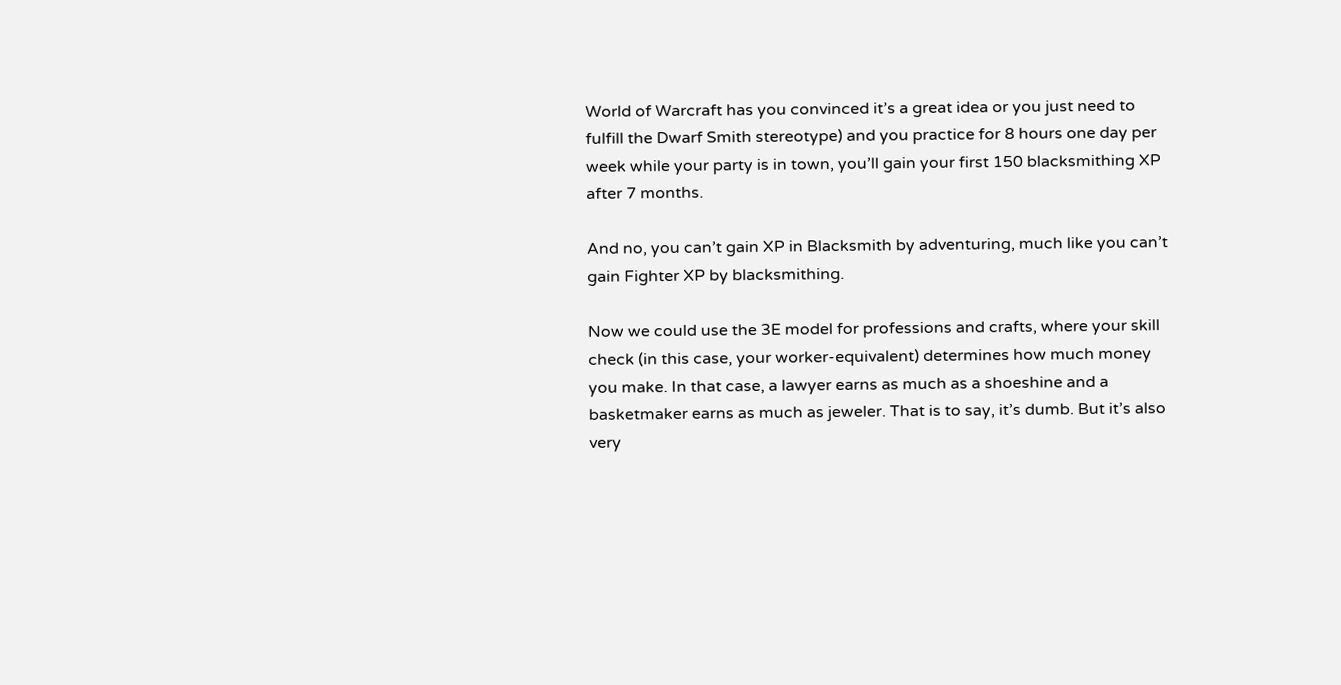World of Warcraft has you convinced it’s a great idea or you just need to fulfill the Dwarf Smith stereotype) and you practice for 8 hours one day per week while your party is in town, you’ll gain your first 150 blacksmithing XP after 7 months.

And no, you can’t gain XP in Blacksmith by adventuring, much like you can’t gain Fighter XP by blacksmithing.

Now we could use the 3E model for professions and crafts, where your skill check (in this case, your worker-equivalent) determines how much money you make. In that case, a lawyer earns as much as a shoeshine and a basketmaker earns as much as jeweler. That is to say, it’s dumb. But it’s also very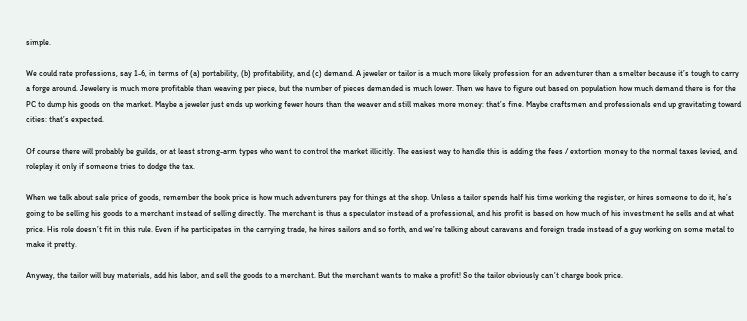simple.

We could rate professions, say 1-6, in terms of (a) portability, (b) profitability, and (c) demand. A jeweler or tailor is a much more likely profession for an adventurer than a smelter because it’s tough to carry a forge around. Jewelery is much more profitable than weaving per piece, but the number of pieces demanded is much lower. Then we have to figure out based on population how much demand there is for the PC to dump his goods on the market. Maybe a jeweler just ends up working fewer hours than the weaver and still makes more money: that’s fine. Maybe craftsmen and professionals end up gravitating toward cities: that’s expected.

Of course there will probably be guilds, or at least strong-arm types who want to control the market illicitly. The easiest way to handle this is adding the fees / extortion money to the normal taxes levied, and roleplay it only if someone tries to dodge the tax.

When we talk about sale price of goods, remember the book price is how much adventurers pay for things at the shop. Unless a tailor spends half his time working the register, or hires someone to do it, he’s going to be selling his goods to a merchant instead of selling directly. The merchant is thus a speculator instead of a professional, and his profit is based on how much of his investment he sells and at what price. His role doesn’t fit in this rule. Even if he participates in the carrying trade, he hires sailors and so forth, and we’re talking about caravans and foreign trade instead of a guy working on some metal to make it pretty.

Anyway, the tailor will buy materials, add his labor, and sell the goods to a merchant. But the merchant wants to make a profit! So the tailor obviously can’t charge book price.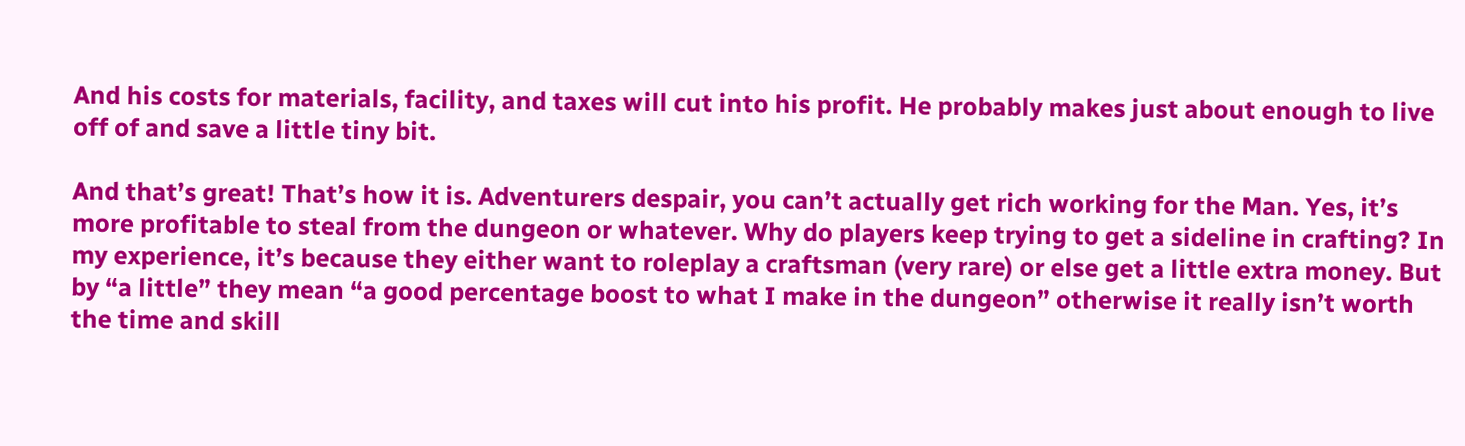And his costs for materials, facility, and taxes will cut into his profit. He probably makes just about enough to live off of and save a little tiny bit.

And that’s great! That’s how it is. Adventurers despair, you can’t actually get rich working for the Man. Yes, it’s more profitable to steal from the dungeon or whatever. Why do players keep trying to get a sideline in crafting? In my experience, it’s because they either want to roleplay a craftsman (very rare) or else get a little extra money. But by “a little” they mean “a good percentage boost to what I make in the dungeon” otherwise it really isn’t worth the time and skill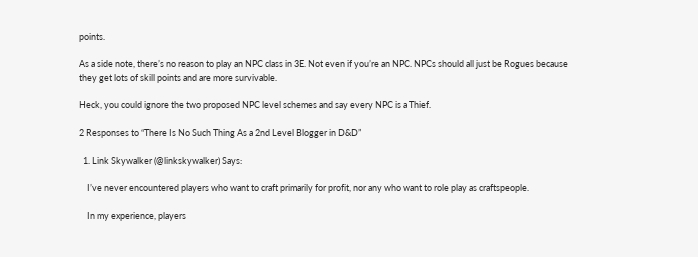points.

As a side note, there’s no reason to play an NPC class in 3E. Not even if you’re an NPC. NPCs should all just be Rogues because they get lots of skill points and are more survivable.

Heck, you could ignore the two proposed NPC level schemes and say every NPC is a Thief.

2 Responses to “There Is No Such Thing As a 2nd Level Blogger in D&D”

  1. Link Skywalker (@linkskywalker) Says:

    I’ve never encountered players who want to craft primarily for profit, nor any who want to role play as craftspeople.

    In my experience, players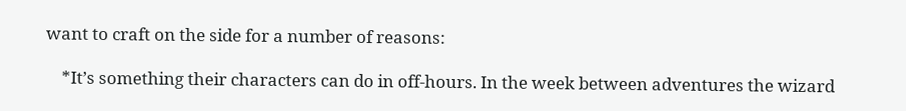want to craft on the side for a number of reasons:

    *It’s something their characters can do in off-hours. In the week between adventures the wizard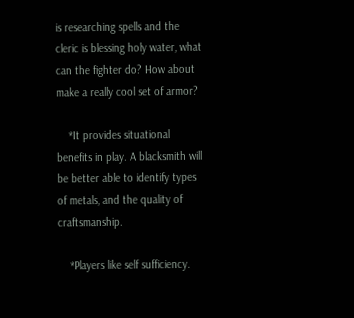is researching spells and the cleric is blessing holy water, what can the fighter do? How about make a really cool set of armor?

    *It provides situational benefits in play. A blacksmith will be better able to identify types of metals, and the quality of craftsmanship.

    *Players like self sufficiency.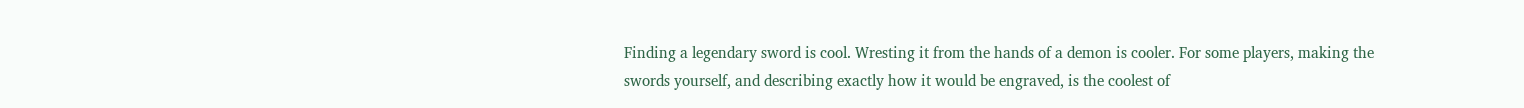Finding a legendary sword is cool. Wresting it from the hands of a demon is cooler. For some players, making the swords yourself, and describing exactly how it would be engraved, is the coolest of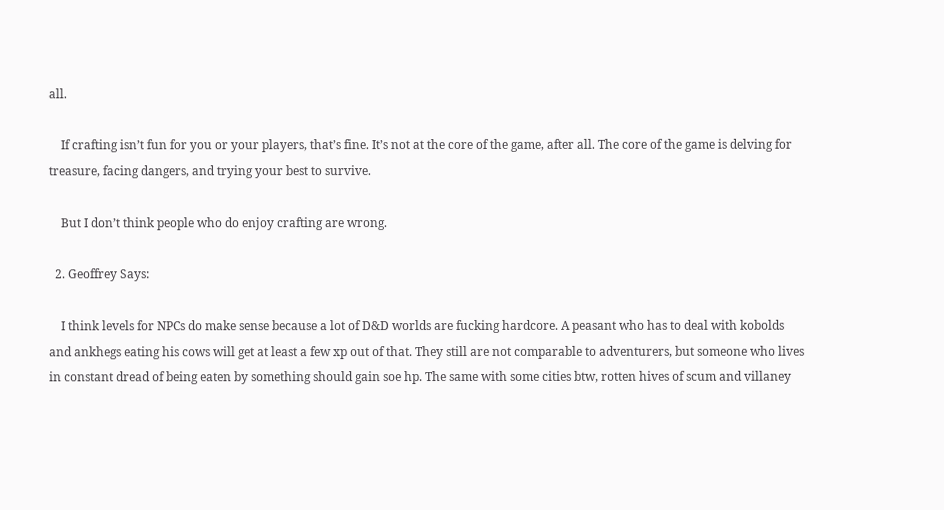all.

    If crafting isn’t fun for you or your players, that’s fine. It’s not at the core of the game, after all. The core of the game is delving for treasure, facing dangers, and trying your best to survive.

    But I don’t think people who do enjoy crafting are wrong.

  2. Geoffrey Says:

    I think levels for NPCs do make sense because a lot of D&D worlds are fucking hardcore. A peasant who has to deal with kobolds and ankhegs eating his cows will get at least a few xp out of that. They still are not comparable to adventurers, but someone who lives in constant dread of being eaten by something should gain soe hp. The same with some cities btw, rotten hives of scum and villaney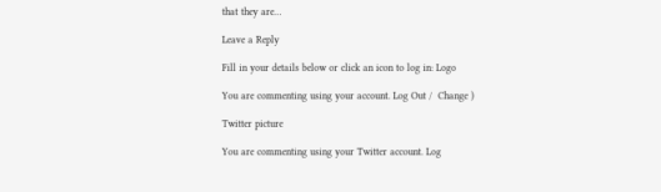that they are…

Leave a Reply

Fill in your details below or click an icon to log in: Logo

You are commenting using your account. Log Out /  Change )

Twitter picture

You are commenting using your Twitter account. Log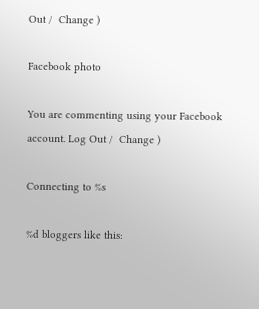Out /  Change )

Facebook photo

You are commenting using your Facebook account. Log Out /  Change )

Connecting to %s

%d bloggers like this: